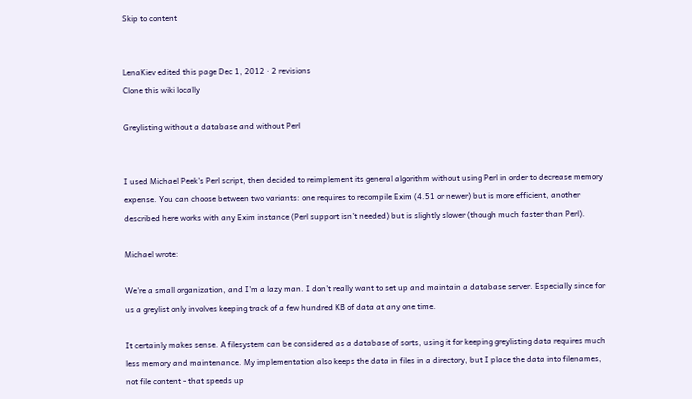Skip to content


LenaKiev edited this page Dec 1, 2012 · 2 revisions
Clone this wiki locally

Greylisting without a database and without Perl


I used Michael Peek's Perl script, then decided to reimplement its general algorithm without using Perl in order to decrease memory expense. You can choose between two variants: one requires to recompile Exim (4.51 or newer) but is more efficient, another described here works with any Exim instance (Perl support isn't needed) but is slightly slower (though much faster than Perl).

Michael wrote:

We're a small organization, and I'm a lazy man. I don't really want to set up and maintain a database server. Especially since for us a greylist only involves keeping track of a few hundred KB of data at any one time.

It certainly makes sense. A filesystem can be considered as a database of sorts, using it for keeping greylisting data requires much less memory and maintenance. My implementation also keeps the data in files in a directory, but I place the data into filenames, not file content - that speeds up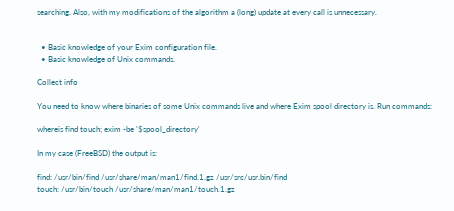searching. Also, with my modifications of the algorithm a (long) update at every call is unnecessary.


  • Basic knowledge of your Exim configuration file.
  • Basic knowledge of Unix commands.

Collect info

You need to know where binaries of some Unix commands live and where Exim spool directory is. Run commands:

whereis find touch; exim -be '$spool_directory'

In my case (FreeBSD) the output is:

find: /usr/bin/find /usr/share/man/man1/find.1.gz /usr/src/usr.bin/find
touch: /usr/bin/touch /usr/share/man/man1/touch.1.gz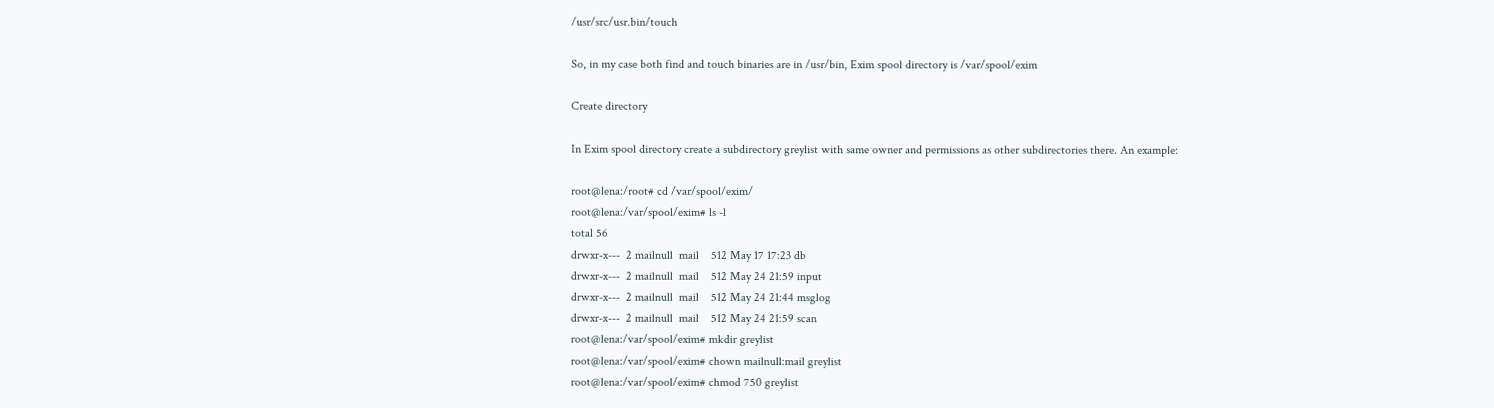/usr/src/usr.bin/touch

So, in my case both find and touch binaries are in /usr/bin, Exim spool directory is /var/spool/exim

Create directory

In Exim spool directory create a subdirectory greylist with same owner and permissions as other subdirectories there. An example:

root@lena:/root# cd /var/spool/exim/
root@lena:/var/spool/exim# ls -l
total 56
drwxr-x---  2 mailnull  mail    512 May 17 17:23 db
drwxr-x---  2 mailnull  mail    512 May 24 21:59 input
drwxr-x---  2 mailnull  mail    512 May 24 21:44 msglog
drwxr-x---  2 mailnull  mail    512 May 24 21:59 scan
root@lena:/var/spool/exim# mkdir greylist
root@lena:/var/spool/exim# chown mailnull:mail greylist
root@lena:/var/spool/exim# chmod 750 greylist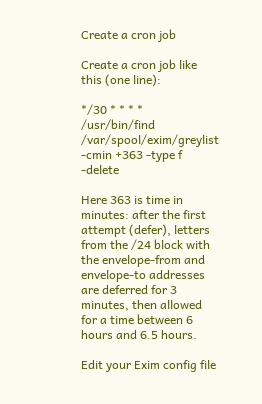Create a cron job

Create a cron job like this (one line):

*/30 * * * * /usr/bin/find /var/spool/exim/greylist -cmin +363 -type f -delete

Here 363 is time in minutes: after the first attempt (defer), letters from the /24 block with the envelope-from and envelope-to addresses are deferred for 3 minutes, then allowed for a time between 6 hours and 6.5 hours.

Edit your Exim config file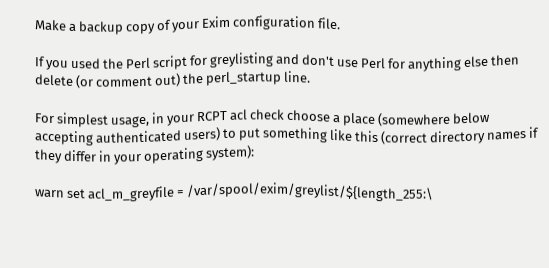Make a backup copy of your Exim configuration file.

If you used the Perl script for greylisting and don't use Perl for anything else then delete (or comment out) the perl_startup line.

For simplest usage, in your RCPT acl check choose a place (somewhere below accepting authenticated users) to put something like this (correct directory names if they differ in your operating system):

warn set acl_m_greyfile = /var/spool/exim/greylist/${length_255:\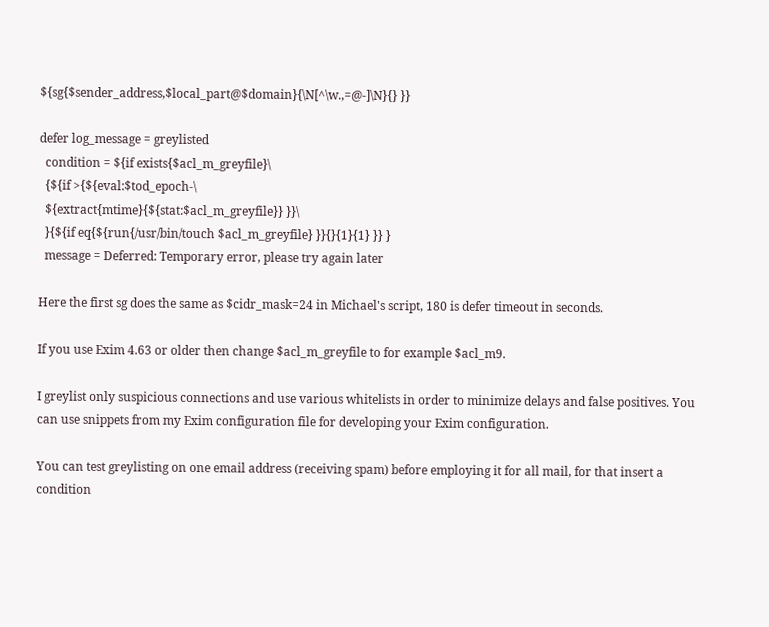${sg{$sender_address,$local_part@$domain}{\N[^\w.,=@-]\N}{} }}

defer log_message = greylisted
  condition = ${if exists{$acl_m_greyfile}\
  {${if >{${eval:$tod_epoch-\
  ${extract{mtime}{${stat:$acl_m_greyfile}} }}\
  }{${if eq{${run{/usr/bin/touch $acl_m_greyfile} }}{}{1}{1} }} }
  message = Deferred: Temporary error, please try again later

Here the first sg does the same as $cidr_mask=24 in Michael's script, 180 is defer timeout in seconds.

If you use Exim 4.63 or older then change $acl_m_greyfile to for example $acl_m9.

I greylist only suspicious connections and use various whitelists in order to minimize delays and false positives. You can use snippets from my Exim configuration file for developing your Exim configuration.

You can test greylisting on one email address (receiving spam) before employing it for all mail, for that insert a condition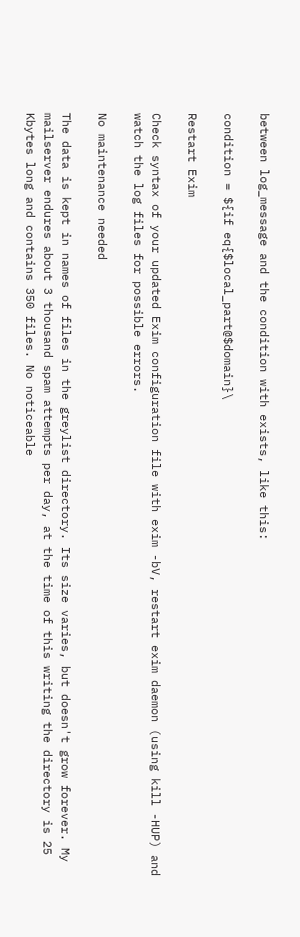between log_message and the condition with exists, like this:

condition = ${if eq{$local_part@$domain}\

Restart Exim

Check syntax of your updated Exim configuration file with exim -bV, restart exim daemon (using kill -HUP) and watch the log files for possible errors.

No maintenance needed

The data is kept in names of files in the greylist directory. Its size varies, but doesn't grow forever. My mailserver endures about 3 thousand spam attempts per day, at the time of this writing the directory is 25 Kbytes long and contains 350 files. No noticeable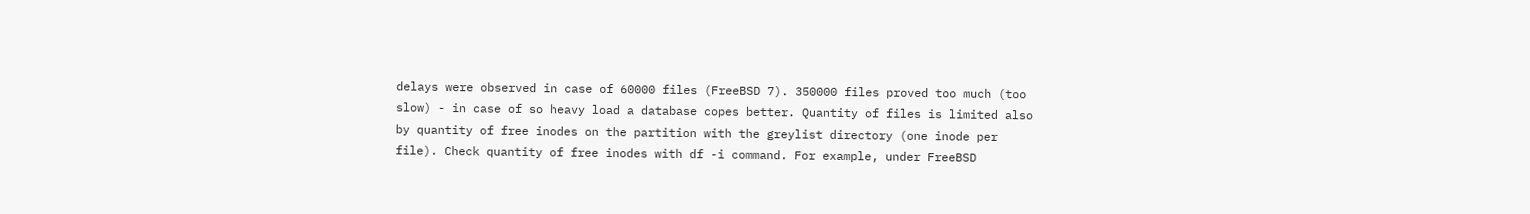delays were observed in case of 60000 files (FreeBSD 7). 350000 files proved too much (too slow) - in case of so heavy load a database copes better. Quantity of files is limited also by quantity of free inodes on the partition with the greylist directory (one inode per file). Check quantity of free inodes with df -i command. For example, under FreeBSD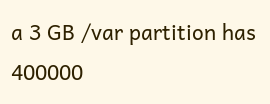a 3 GB /var partition has 400000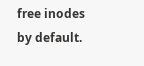free inodes by default.